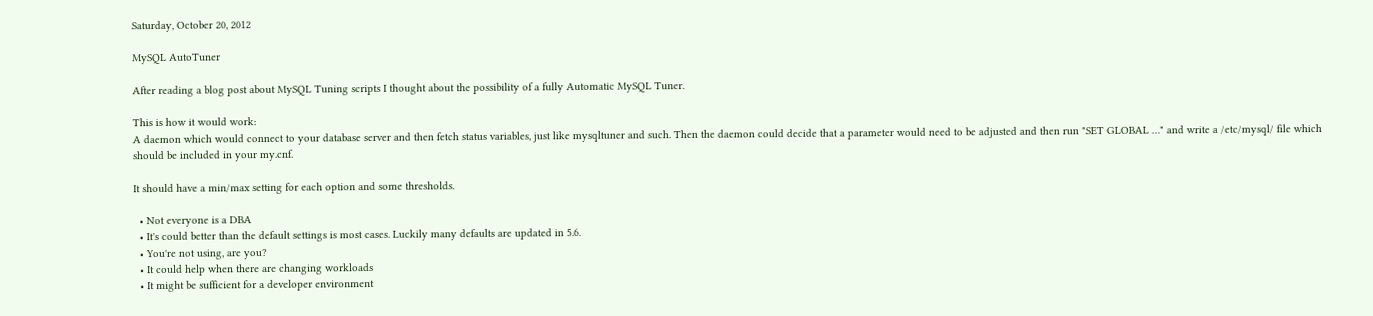Saturday, October 20, 2012

MySQL AutoTuner

After reading a blog post about MySQL Tuning scripts I thought about the possibility of a fully Automatic MySQL Tuner.

This is how it would work:
A daemon which would connect to your database server and then fetch status variables, just like mysqltuner and such. Then the daemon could decide that a parameter would need to be adjusted and then run "SET GLOBAL …" and write a /etc/mysql/ file which should be included in your my.cnf.

It should have a min/max setting for each option and some thresholds.

  • Not everyone is a DBA
  • It's could better than the default settings is most cases. Luckily many defaults are updated in 5.6.
  • You're not using, are you?
  • It could help when there are changing workloads
  • It might be sufficient for a developer environment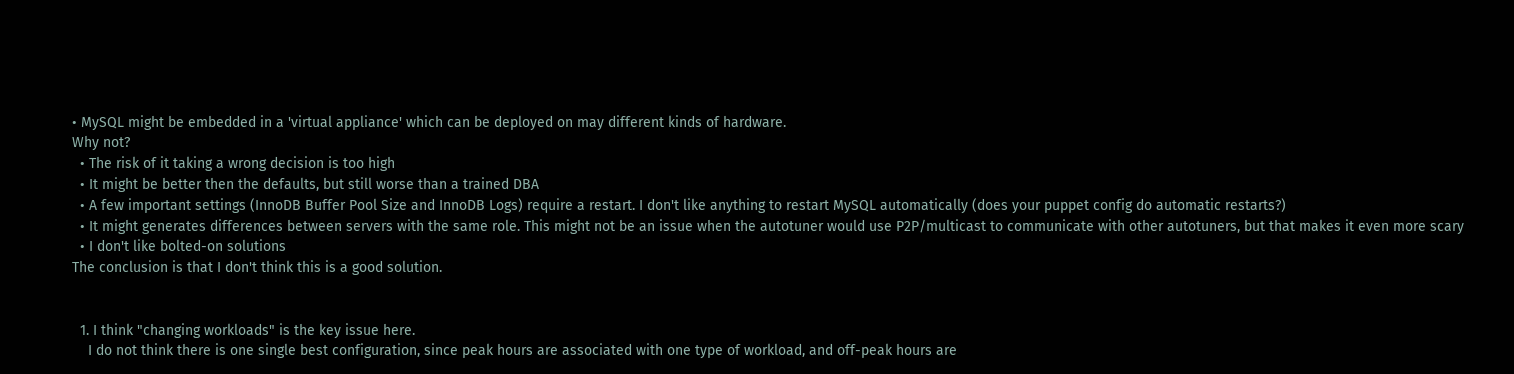• MySQL might be embedded in a 'virtual appliance' which can be deployed on may different kinds of hardware.
Why not?
  • The risk of it taking a wrong decision is too high
  • It might be better then the defaults, but still worse than a trained DBA
  • A few important settings (InnoDB Buffer Pool Size and InnoDB Logs) require a restart. I don't like anything to restart MySQL automatically (does your puppet config do automatic restarts?)
  • It might generates differences between servers with the same role. This might not be an issue when the autotuner would use P2P/multicast to communicate with other autotuners, but that makes it even more scary
  • I don't like bolted-on solutions
The conclusion is that I don't think this is a good solution.


  1. I think "changing workloads" is the key issue here.
    I do not think there is one single best configuration, since peak hours are associated with one type of workload, and off-peak hours are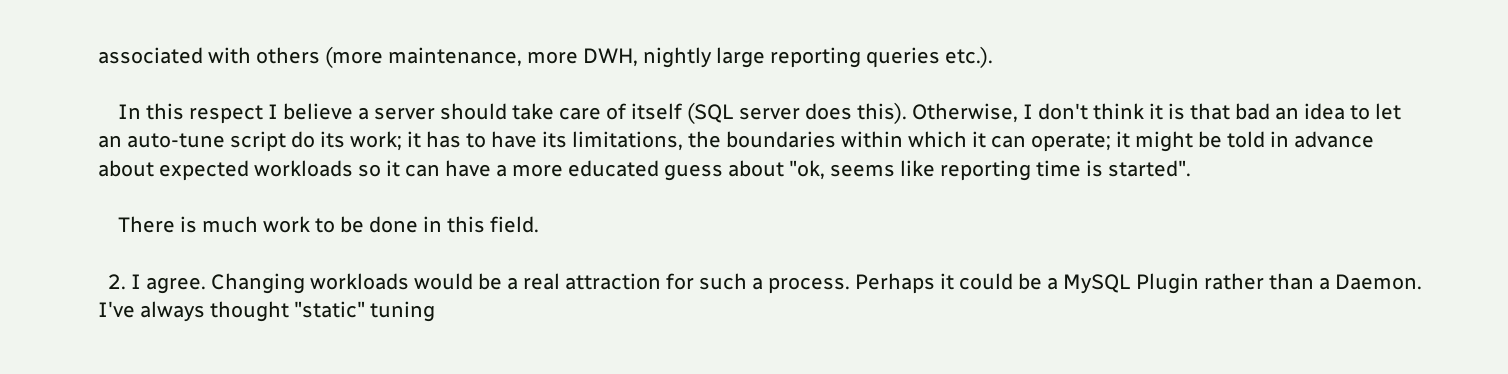associated with others (more maintenance, more DWH, nightly large reporting queries etc.).

    In this respect I believe a server should take care of itself (SQL server does this). Otherwise, I don't think it is that bad an idea to let an auto-tune script do its work; it has to have its limitations, the boundaries within which it can operate; it might be told in advance about expected workloads so it can have a more educated guess about "ok, seems like reporting time is started".

    There is much work to be done in this field.

  2. I agree. Changing workloads would be a real attraction for such a process. Perhaps it could be a MySQL Plugin rather than a Daemon. I've always thought "static" tuning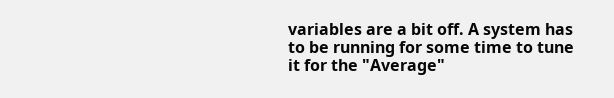variables are a bit off. A system has to be running for some time to tune it for the "Average"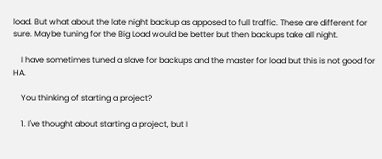load. But what about the late night backup as apposed to full traffic. These are different for sure. Maybe tuning for the Big Load would be better but then backups take all night.

    I have sometimes tuned a slave for backups and the master for load but this is not good for HA.

    You thinking of starting a project?

    1. I've thought about starting a project, but I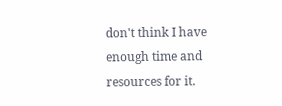don't think I have enough time and resources for it.